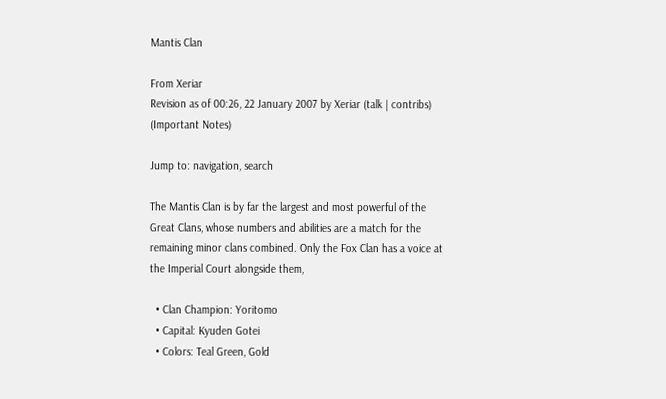Mantis Clan

From Xeriar
Revision as of 00:26, 22 January 2007 by Xeriar (talk | contribs) (Important Notes)

Jump to: navigation, search

The Mantis Clan is by far the largest and most powerful of the Great Clans, whose numbers and abilities are a match for the remaining minor clans combined. Only the Fox Clan has a voice at the Imperial Court alongside them,

  • Clan Champion: Yoritomo
  • Capital: Kyuden Gotei
  • Colors: Teal Green, Gold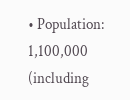• Population: 1,100,000 (including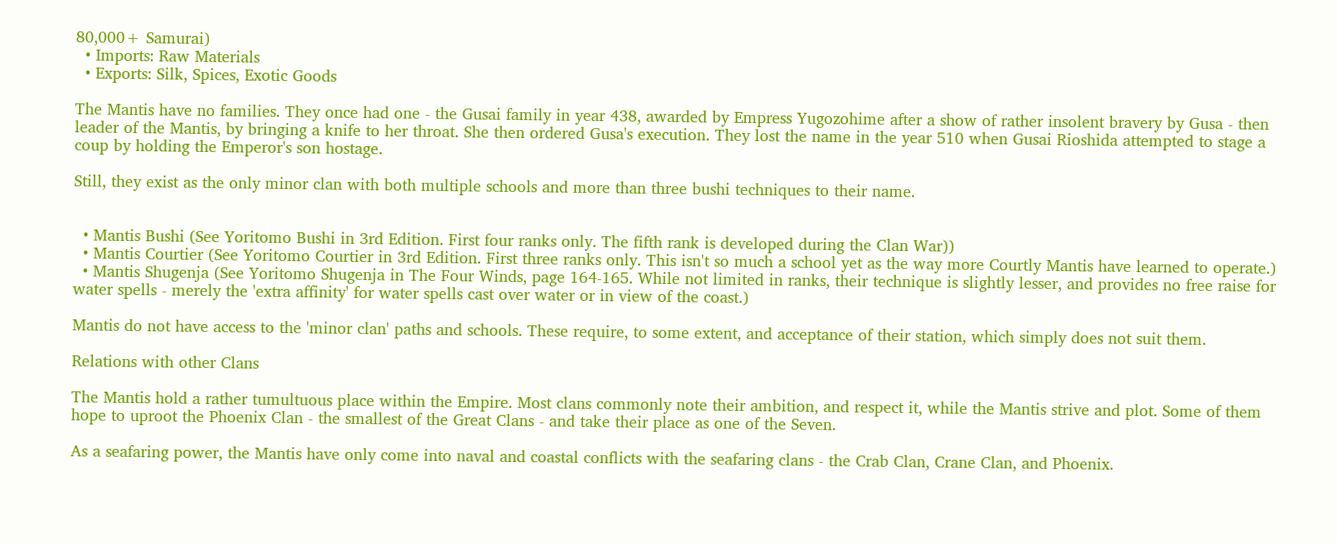80,000+ Samurai)
  • Imports: Raw Materials
  • Exports: Silk, Spices, Exotic Goods

The Mantis have no families. They once had one - the Gusai family in year 438, awarded by Empress Yugozohime after a show of rather insolent bravery by Gusa - then leader of the Mantis, by bringing a knife to her throat. She then ordered Gusa's execution. They lost the name in the year 510 when Gusai Rioshida attempted to stage a coup by holding the Emperor's son hostage.

Still, they exist as the only minor clan with both multiple schools and more than three bushi techniques to their name.


  • Mantis Bushi (See Yoritomo Bushi in 3rd Edition. First four ranks only. The fifth rank is developed during the Clan War))
  • Mantis Courtier (See Yoritomo Courtier in 3rd Edition. First three ranks only. This isn't so much a school yet as the way more Courtly Mantis have learned to operate.)
  • Mantis Shugenja (See Yoritomo Shugenja in The Four Winds, page 164-165. While not limited in ranks, their technique is slightly lesser, and provides no free raise for water spells - merely the 'extra affinity' for water spells cast over water or in view of the coast.)

Mantis do not have access to the 'minor clan' paths and schools. These require, to some extent, and acceptance of their station, which simply does not suit them.

Relations with other Clans

The Mantis hold a rather tumultuous place within the Empire. Most clans commonly note their ambition, and respect it, while the Mantis strive and plot. Some of them hope to uproot the Phoenix Clan - the smallest of the Great Clans - and take their place as one of the Seven.

As a seafaring power, the Mantis have only come into naval and coastal conflicts with the seafaring clans - the Crab Clan, Crane Clan, and Phoenix.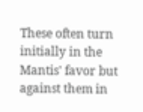These often turn initially in the Mantis' favor but against them in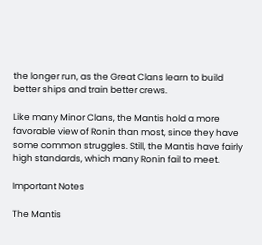the longer run, as the Great Clans learn to build better ships and train better crews.

Like many Minor Clans, the Mantis hold a more favorable view of Ronin than most, since they have some common struggles. Still, the Mantis have fairly high standards, which many Ronin fail to meet.

Important Notes

The Mantis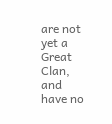are not yet a Great Clan, and have no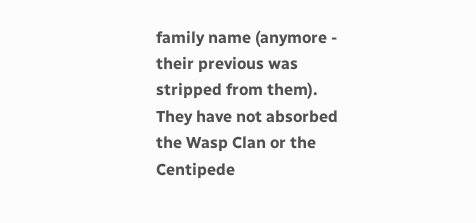family name (anymore - their previous was stripped from them). They have not absorbed the Wasp Clan or the Centipede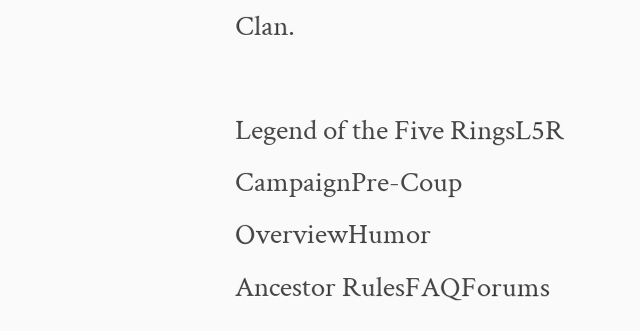Clan.

Legend of the Five RingsL5R CampaignPre-Coup OverviewHumor
Ancestor RulesFAQForums